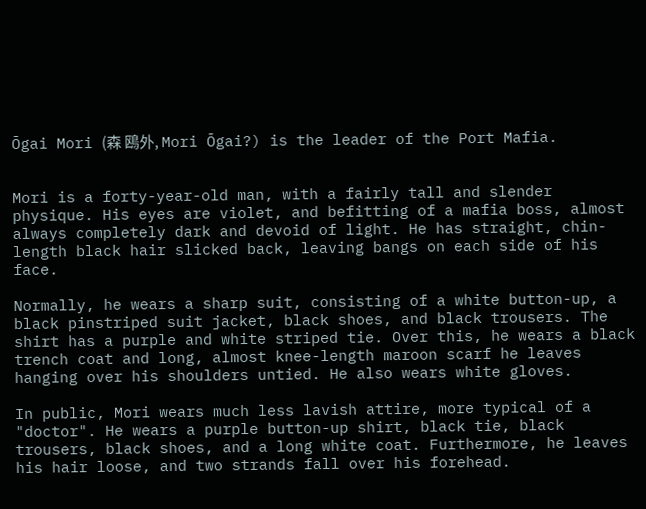Ōgai Mori (森 鴎外, Mori Ōgai?) is the leader of the Port Mafia.


Mori is a forty-year-old man, with a fairly tall and slender physique. His eyes are violet, and befitting of a mafia boss, almost always completely dark and devoid of light. He has straight, chin-length black hair slicked back, leaving bangs on each side of his face.

Normally, he wears a sharp suit, consisting of a white button-up, a black pinstriped suit jacket, black shoes, and black trousers. The shirt has a purple and white striped tie. Over this, he wears a black trench coat and long, almost knee-length maroon scarf he leaves hanging over his shoulders untied. He also wears white gloves.

In public, Mori wears much less lavish attire, more typical of a "doctor". He wears a purple button-up shirt, black tie, black trousers, black shoes, and a long white coat. Furthermore, he leaves his hair loose, and two strands fall over his forehead.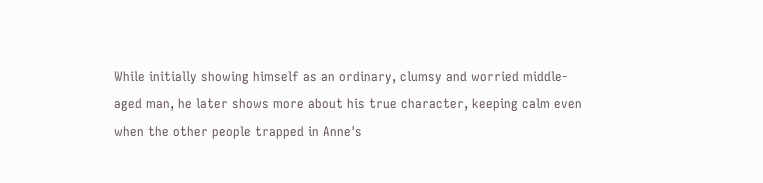While initially showing himself as an ordinary, clumsy and worried middle-aged man, he later shows more about his true character, keeping calm even when the other people trapped in Anne's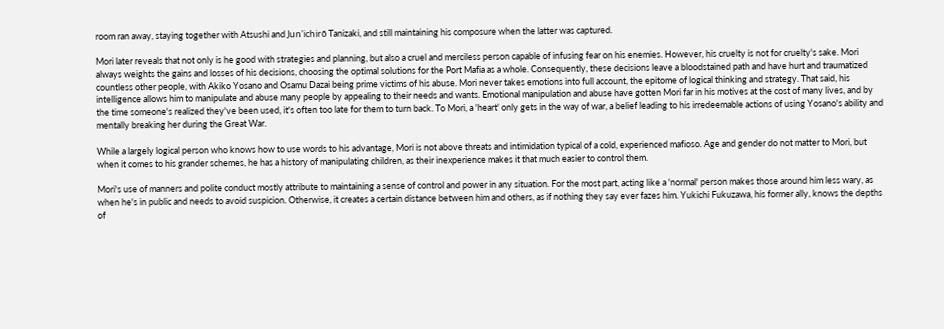room ran away, staying together with Atsushi and Jun'ichirō Tanizaki, and still maintaining his composure when the latter was captured.

Mori later reveals that not only is he good with strategies and planning, but also a cruel and merciless person capable of infusing fear on his enemies. However, his cruelty is not for cruelty's sake. Mori always weights the gains and losses of his decisions, choosing the optimal solutions for the Port Mafia as a whole. Consequently, these decisions leave a bloodstained path and have hurt and traumatized countless other people, with Akiko Yosano and Osamu Dazai being prime victims of his abuse. Mori never takes emotions into full account, the epitome of logical thinking and strategy. That said, his intelligence allows him to manipulate and abuse many people by appealing to their needs and wants. Emotional manipulation and abuse have gotten Mori far in his motives at the cost of many lives, and by the time someone's realized they've been used, it's often too late for them to turn back. To Mori, a 'heart' only gets in the way of war, a belief leading to his irredeemable actions of using Yosano's ability and mentally breaking her during the Great War.

While a largely logical person who knows how to use words to his advantage, Mori is not above threats and intimidation typical of a cold, experienced mafioso. Age and gender do not matter to Mori, but when it comes to his grander schemes, he has a history of manipulating children, as their inexperience makes it that much easier to control them.

Mori's use of manners and polite conduct mostly attribute to maintaining a sense of control and power in any situation. For the most part, acting like a 'normal' person makes those around him less wary, as when he's in public and needs to avoid suspicion. Otherwise, it creates a certain distance between him and others, as if nothing they say ever fazes him. Yukichi Fukuzawa, his former ally, knows the depths of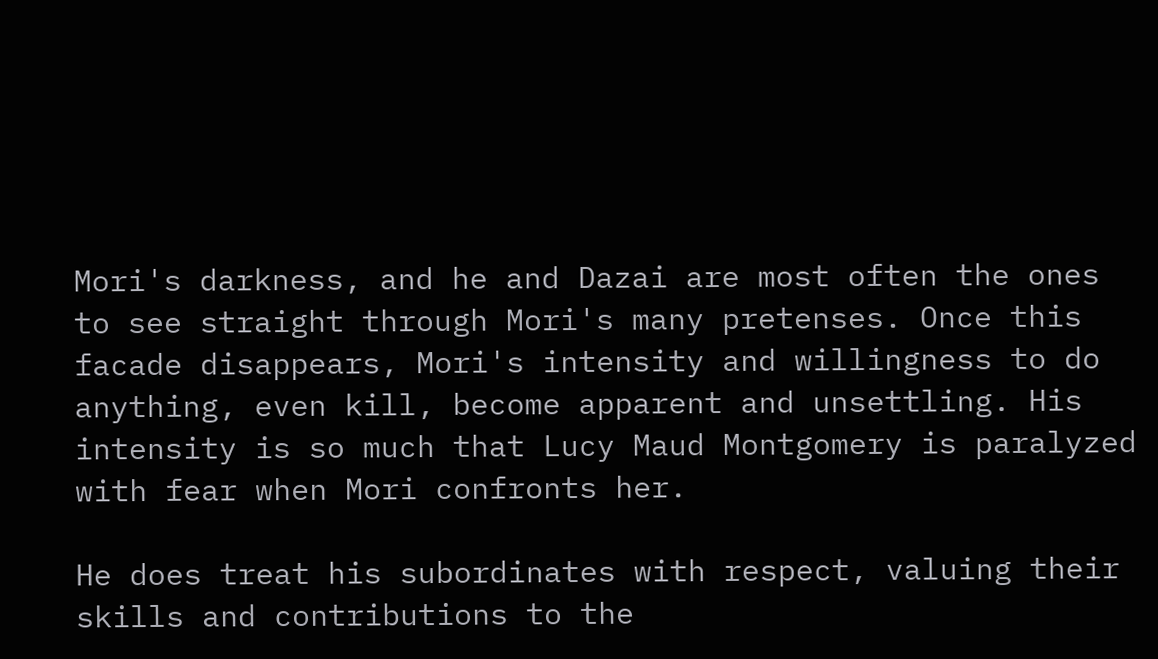Mori's darkness, and he and Dazai are most often the ones to see straight through Mori's many pretenses. Once this facade disappears, Mori's intensity and willingness to do anything, even kill, become apparent and unsettling. His intensity is so much that Lucy Maud Montgomery is paralyzed with fear when Mori confronts her.

He does treat his subordinates with respect, valuing their skills and contributions to the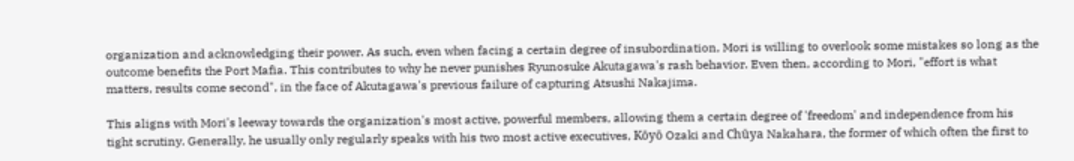organization and acknowledging their power. As such, even when facing a certain degree of insubordination, Mori is willing to overlook some mistakes so long as the outcome benefits the Port Mafia. This contributes to why he never punishes Ryunosuke Akutagawa's rash behavior. Even then, according to Mori, "effort is what matters, results come second", in the face of Akutagawa's previous failure of capturing Atsushi Nakajima.

This aligns with Mori's leeway towards the organization's most active, powerful members, allowing them a certain degree of 'freedom' and independence from his tight scrutiny. Generally, he usually only regularly speaks with his two most active executives, Kōyō Ozaki and Chūya Nakahara, the former of which often the first to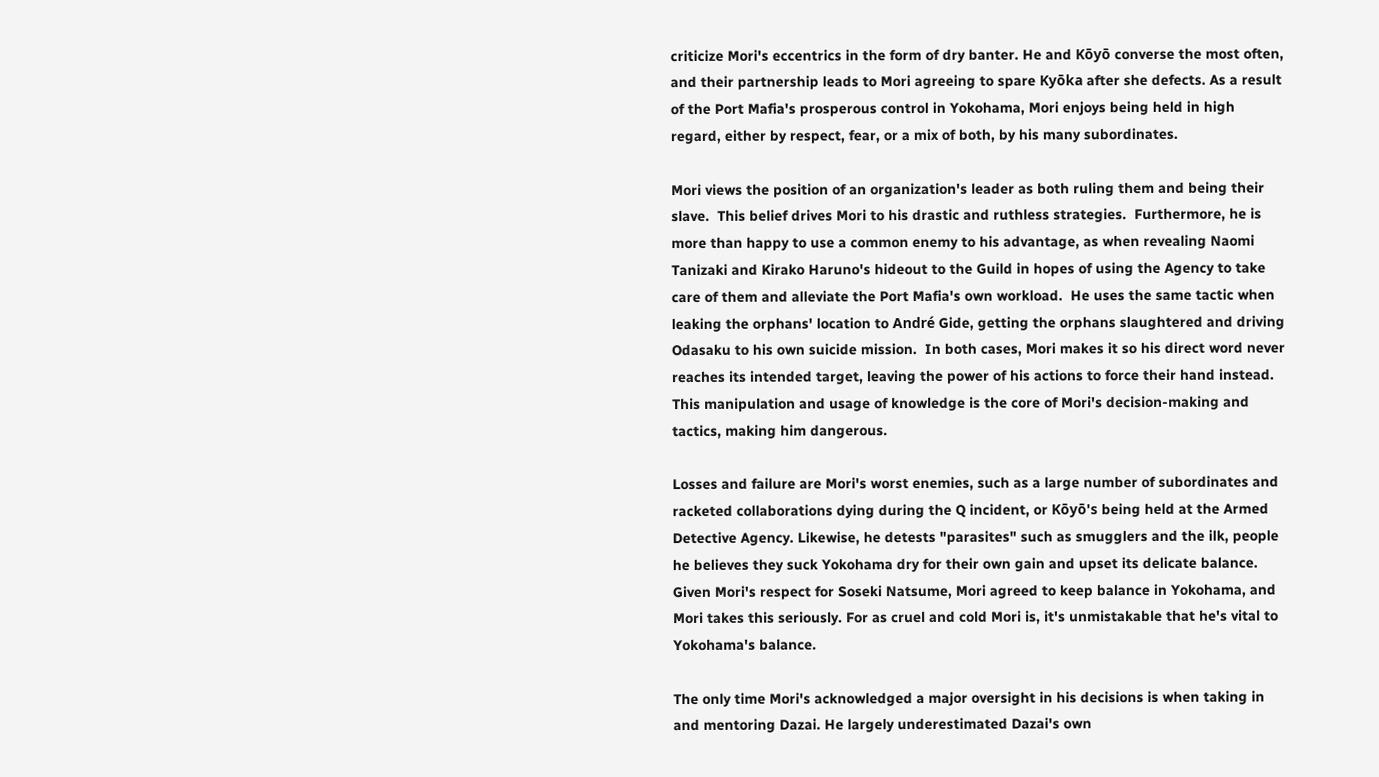criticize Mori's eccentrics in the form of dry banter. He and Kōyō converse the most often, and their partnership leads to Mori agreeing to spare Kyōka after she defects. As a result of the Port Mafia's prosperous control in Yokohama, Mori enjoys being held in high regard, either by respect, fear, or a mix of both, by his many subordinates.

Mori views the position of an organization's leader as both ruling them and being their slave.  This belief drives Mori to his drastic and ruthless strategies.  Furthermore, he is more than happy to use a common enemy to his advantage, as when revealing Naomi Tanizaki and Kirako Haruno's hideout to the Guild in hopes of using the Agency to take care of them and alleviate the Port Mafia's own workload.  He uses the same tactic when leaking the orphans' location to André Gide, getting the orphans slaughtered and driving Odasaku to his own suicide mission.  In both cases, Mori makes it so his direct word never reaches its intended target, leaving the power of his actions to force their hand instead. This manipulation and usage of knowledge is the core of Mori's decision-making and tactics, making him dangerous.

Losses and failure are Mori's worst enemies, such as a large number of subordinates and racketed collaborations dying during the Q incident, or Kōyō's being held at the Armed Detective Agency. Likewise, he detests "parasites" such as smugglers and the ilk, people he believes they suck Yokohama dry for their own gain and upset its delicate balance. Given Mori's respect for Soseki Natsume, Mori agreed to keep balance in Yokohama, and Mori takes this seriously. For as cruel and cold Mori is, it's unmistakable that he's vital to Yokohama's balance.

The only time Mori's acknowledged a major oversight in his decisions is when taking in and mentoring Dazai. He largely underestimated Dazai's own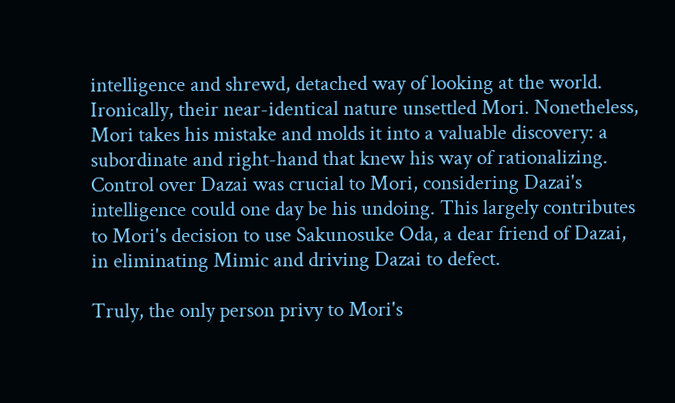intelligence and shrewd, detached way of looking at the world. Ironically, their near-identical nature unsettled Mori. Nonetheless, Mori takes his mistake and molds it into a valuable discovery: a subordinate and right-hand that knew his way of rationalizing. Control over Dazai was crucial to Mori, considering Dazai's intelligence could one day be his undoing. This largely contributes to Mori's decision to use Sakunosuke Oda, a dear friend of Dazai, in eliminating Mimic and driving Dazai to defect.

Truly, the only person privy to Mori's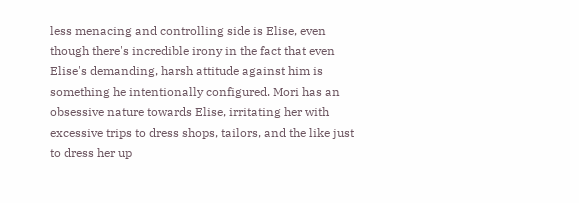less menacing and controlling side is Elise, even though there's incredible irony in the fact that even Elise's demanding, harsh attitude against him is something he intentionally configured. Mori has an obsessive nature towards Elise, irritating her with excessive trips to dress shops, tailors, and the like just to dress her up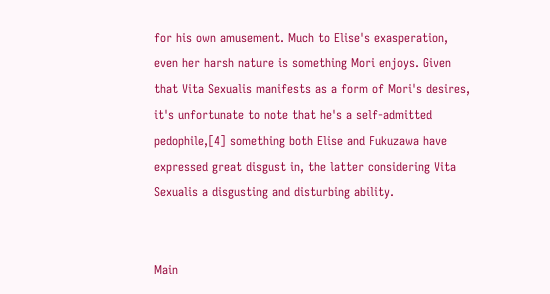for his own amusement. Much to Elise's exasperation, even her harsh nature is something Mori enjoys. Given that Vita Sexualis manifests as a form of Mori's desires, it's unfortunate to note that he's a self-admitted pedophile,[4] something both Elise and Fukuzawa have expressed great disgust in, the latter considering Vita Sexualis a disgusting and disturbing ability.


Main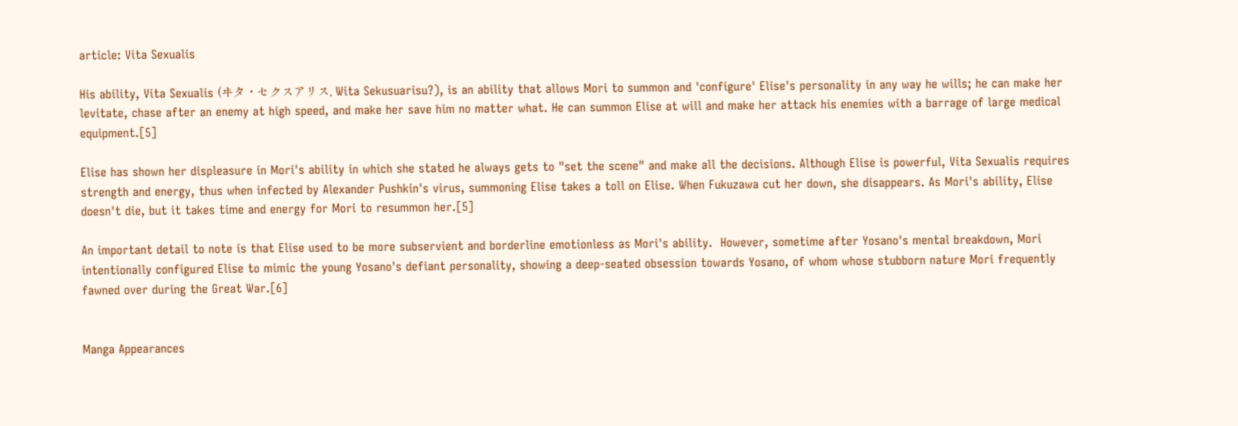article: Vita Sexualis

His ability, Vita Sexualis (ヰタ・セクスアリス, Wita Sekusuarisu?), is an ability that allows Mori to summon and 'configure' Elise's personality in any way he wills; he can make her levitate, chase after an enemy at high speed, and make her save him no matter what. He can summon Elise at will and make her attack his enemies with a barrage of large medical equipment.[5]

Elise has shown her displeasure in Mori's ability in which she stated he always gets to "set the scene" and make all the decisions. Although Elise is powerful, Vita Sexualis requires strength and energy, thus when infected by Alexander Pushkin's virus, summoning Elise takes a toll on Elise. When Fukuzawa cut her down, she disappears. As Mori's ability, Elise doesn't die, but it takes time and energy for Mori to resummon her.[5]

An important detail to note is that Elise used to be more subservient and borderline emotionless as Mori's ability.  However, sometime after Yosano's mental breakdown, Mori intentionally configured Elise to mimic the young Yosano's defiant personality, showing a deep-seated obsession towards Yosano, of whom whose stubborn nature Mori frequently fawned over during the Great War.[6]


Manga Appearances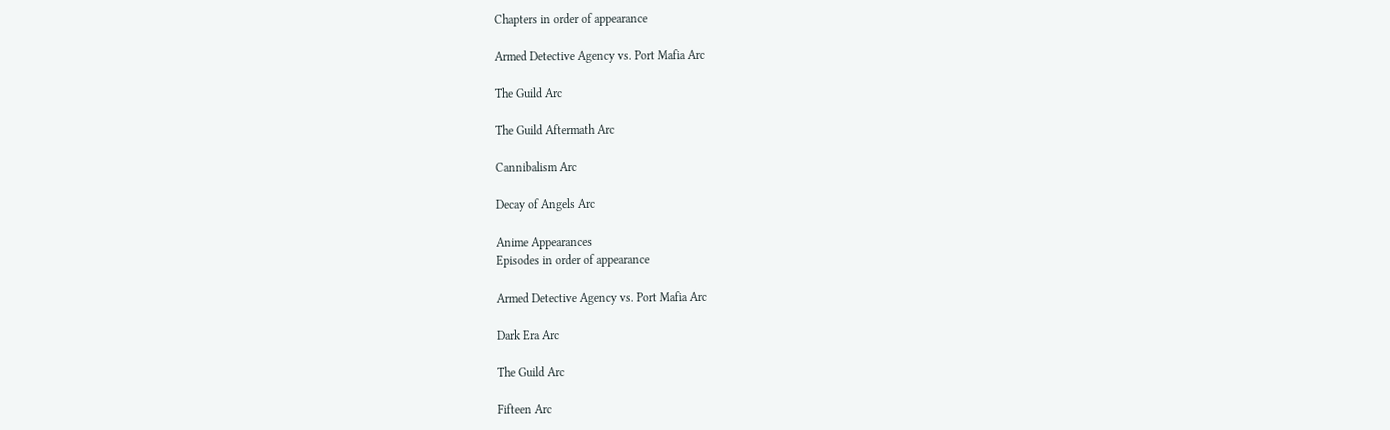Chapters in order of appearance

Armed Detective Agency vs. Port Mafia Arc

The Guild Arc

The Guild Aftermath Arc

Cannibalism Arc

Decay of Angels Arc

Anime Appearances
Episodes in order of appearance

Armed Detective Agency vs. Port Mafia Arc

Dark Era Arc

The Guild Arc

Fifteen Arc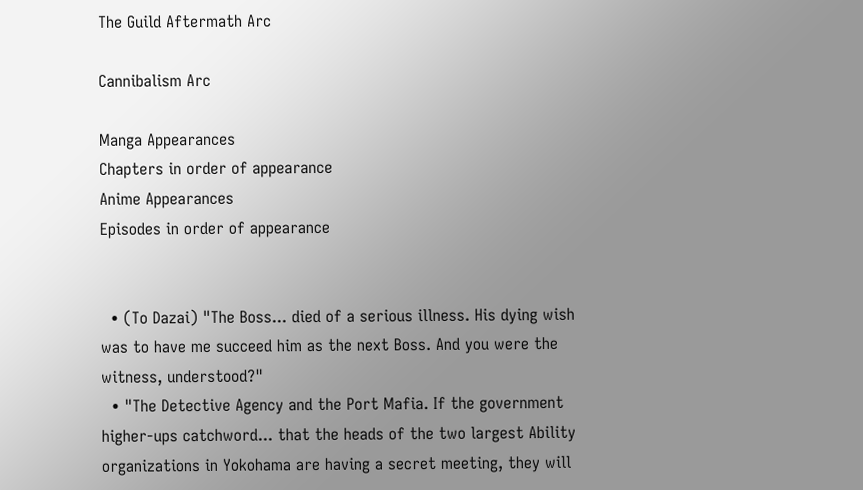The Guild Aftermath Arc

Cannibalism Arc

Manga Appearances
Chapters in order of appearance
Anime Appearances
Episodes in order of appearance


  • (To Dazai) "The Boss... died of a serious illness. His dying wish was to have me succeed him as the next Boss. And you were the witness, understood?"
  • "The Detective Agency and the Port Mafia. If the government higher-ups catchword... that the heads of the two largest Ability organizations in Yokohama are having a secret meeting, they will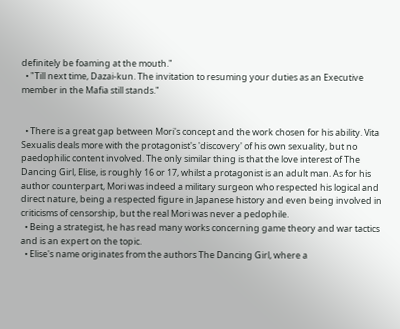definitely be foaming at the mouth."
  • "Till next time, Dazai-kun. The invitation to resuming your duties as an Executive member in the Mafia still stands."


  • There is a great gap between Mori's concept and the work chosen for his ability. Vita Sexualis deals more with the protagonist's 'discovery' of his own sexuality, but no paedophilic content involved. The only similar thing is that the love interest of The Dancing Girl, Elise, is roughly 16 or 17, whilst a protagonist is an adult man. As for his author counterpart, Mori was indeed a military surgeon who respected his logical and direct nature, being a respected figure in Japanese history and even being involved in criticisms of censorship, but the real Mori was never a pedophile.
  • Being a strategist, he has read many works concerning game theory and war tactics and is an expert on the topic.
  • Elise's name originates from the authors The Dancing Girl, where a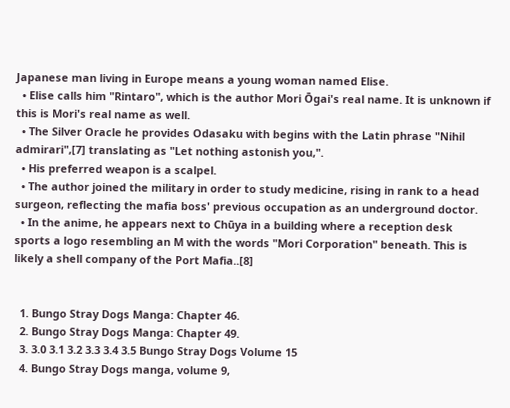Japanese man living in Europe means a young woman named Elise.
  • Elise calls him "Rintaro", which is the author Mori Ōgai's real name. It is unknown if this is Mori's real name as well.
  • The Silver Oracle he provides Odasaku with begins with the Latin phrase "Nihil admirari",[7] translating as "Let nothing astonish you,".
  • His preferred weapon is a scalpel.
  • The author joined the military in order to study medicine, rising in rank to a head surgeon, reflecting the mafia boss' previous occupation as an underground doctor.
  • In the anime, he appears next to Chūya in a building where a reception desk sports a logo resembling an M with the words "Mori Corporation" beneath. This is likely a shell company of the Port Mafia..[8]


  1. Bungo Stray Dogs Manga: Chapter 46.
  2. Bungo Stray Dogs Manga: Chapter 49.
  3. 3.0 3.1 3.2 3.3 3.4 3.5 Bungo Stray Dogs Volume 15
  4. Bungo Stray Dogs manga, volume 9,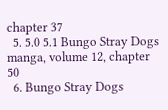chapter 37
  5. 5.0 5.1 Bungo Stray Dogs manga, volume 12, chapter 50
  6. Bungo Stray Dogs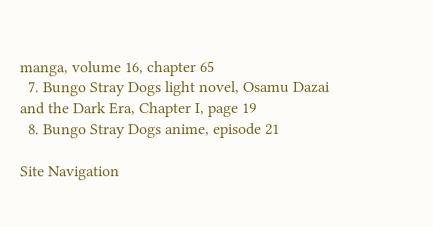manga, volume 16, chapter 65
  7. Bungo Stray Dogs light novel, Osamu Dazai and the Dark Era, Chapter I, page 19
  8. Bungo Stray Dogs anime, episode 21

Site Navigation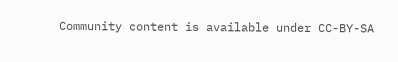Community content is available under CC-BY-SA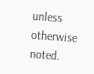unless otherwise noted.